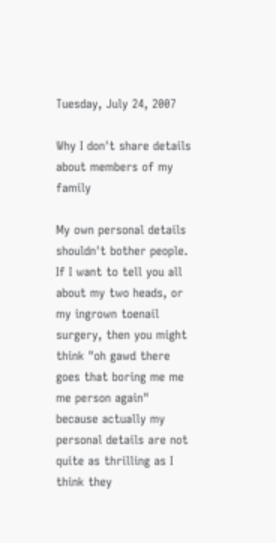Tuesday, July 24, 2007

Why I don't share details about members of my family

My own personal details shouldn't bother people. If I want to tell you all about my two heads, or my ingrown toenail surgery, then you might think "oh gawd there goes that boring me me me person again" because actually my personal details are not quite as thrilling as I think they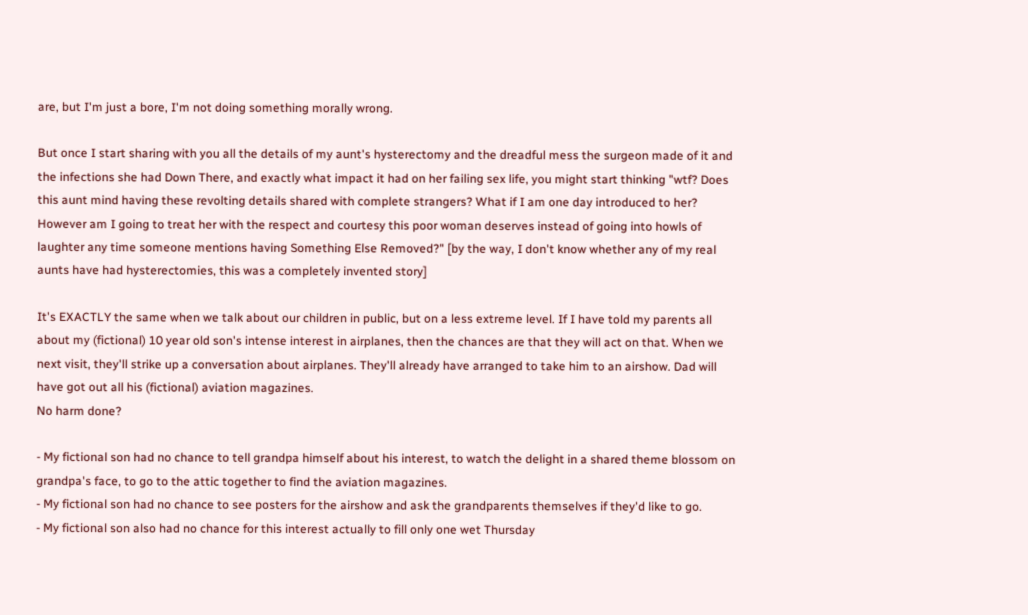are, but I'm just a bore, I'm not doing something morally wrong.

But once I start sharing with you all the details of my aunt's hysterectomy and the dreadful mess the surgeon made of it and the infections she had Down There, and exactly what impact it had on her failing sex life, you might start thinking "wtf? Does this aunt mind having these revolting details shared with complete strangers? What if I am one day introduced to her? However am I going to treat her with the respect and courtesy this poor woman deserves instead of going into howls of laughter any time someone mentions having Something Else Removed?" [by the way, I don't know whether any of my real aunts have had hysterectomies, this was a completely invented story]

It's EXACTLY the same when we talk about our children in public, but on a less extreme level. If I have told my parents all about my (fictional) 10 year old son's intense interest in airplanes, then the chances are that they will act on that. When we next visit, they'll strike up a conversation about airplanes. They'll already have arranged to take him to an airshow. Dad will have got out all his (fictional) aviation magazines.
No harm done?

- My fictional son had no chance to tell grandpa himself about his interest, to watch the delight in a shared theme blossom on grandpa's face, to go to the attic together to find the aviation magazines.
- My fictional son had no chance to see posters for the airshow and ask the grandparents themselves if they'd like to go.
- My fictional son also had no chance for this interest actually to fill only one wet Thursday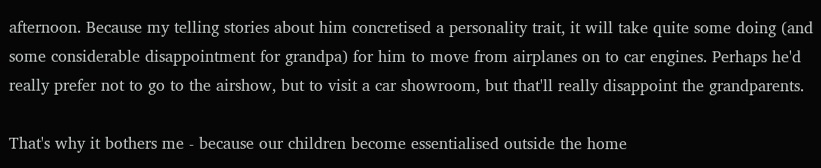afternoon. Because my telling stories about him concretised a personality trait, it will take quite some doing (and some considerable disappointment for grandpa) for him to move from airplanes on to car engines. Perhaps he'd really prefer not to go to the airshow, but to visit a car showroom, but that'll really disappoint the grandparents.

That's why it bothers me - because our children become essentialised outside the home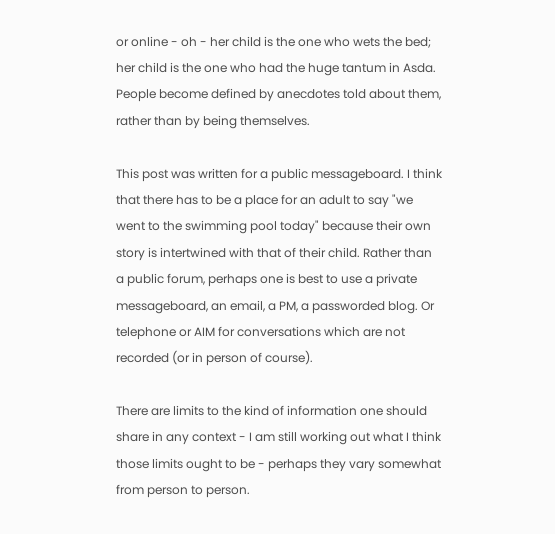or online - oh - her child is the one who wets the bed; her child is the one who had the huge tantum in Asda. People become defined by anecdotes told about them, rather than by being themselves.

This post was written for a public messageboard. I think that there has to be a place for an adult to say "we went to the swimming pool today" because their own story is intertwined with that of their child. Rather than a public forum, perhaps one is best to use a private messageboard, an email, a PM, a passworded blog. Or telephone or AIM for conversations which are not recorded (or in person of course).

There are limits to the kind of information one should share in any context - I am still working out what I think those limits ought to be - perhaps they vary somewhat from person to person.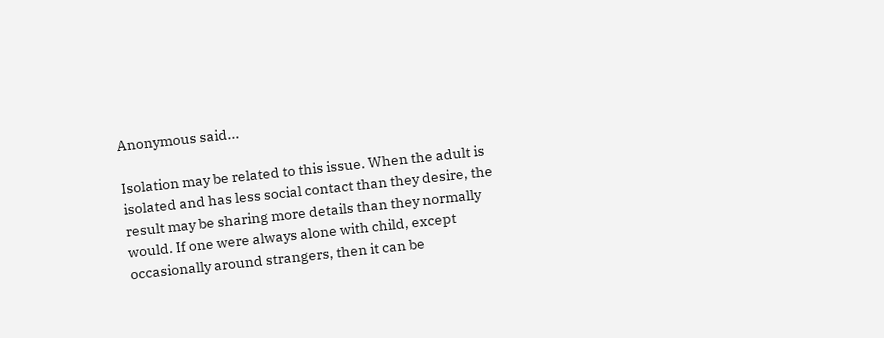Anonymous said...

Isolation may be related to this issue. When the adult is isolated and has less social contact than they desire, the result may be sharing more details than they normally would. If one were always alone with child, except occasionally around strangers, then it can be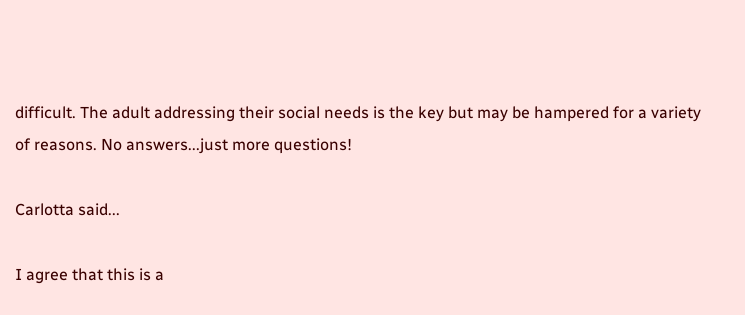difficult. The adult addressing their social needs is the key but may be hampered for a variety of reasons. No answers...just more questions!

Carlotta said...

I agree that this is a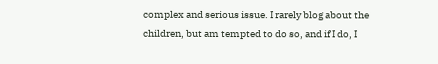complex and serious issue. I rarely blog about the children, but am tempted to do so, and if I do, I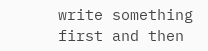write something first and then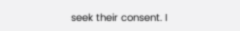seek their consent. I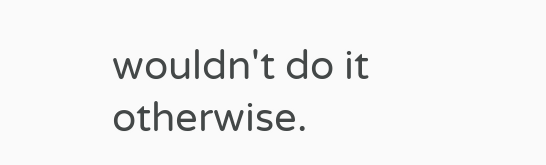wouldn't do it otherwise.